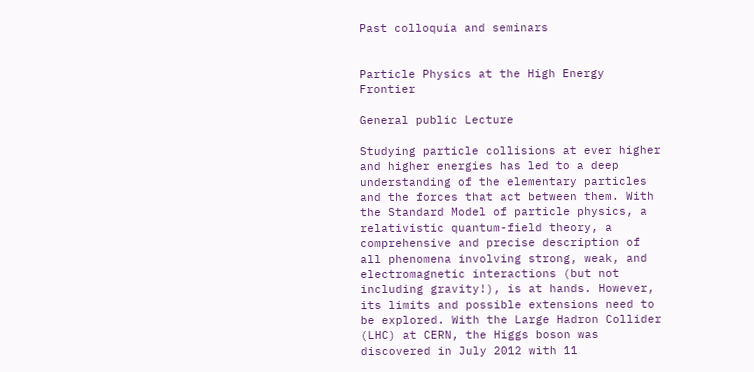Past colloquia and seminars


Particle Physics at the High Energy Frontier

General public Lecture

Studying particle collisions at ever higher and higher energies has led to a deep understanding of the elementary particles and the forces that act between them. With the Standard Model of particle physics, a relativistic quantum-field theory, a comprehensive and precise description of all phenomena involving strong, weak, and electromagnetic interactions (but not including gravity!), is at hands. However, its limits and possible extensions need to be explored. With the Large Hadron Collider (LHC) at CERN, the Higgs boson was discovered in July 2012 with 11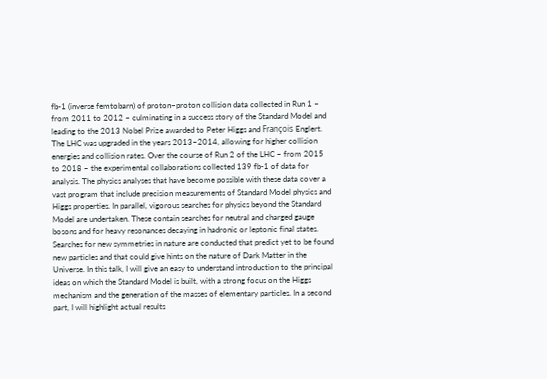fb-1 (inverse femtobarn) of proton–proton collision data collected in Run 1 – from 2011 to 2012 – culminating in a success story of the Standard Model and leading to the 2013 Nobel Prize awarded to Peter Higgs and François Englert. The LHC was upgraded in the years 2013–2014, allowing for higher collision energies and collision rates. Over the course of Run 2 of the LHC – from 2015 to 2018 – the experimental collaborations collected 139 fb-1 of data for analysis. The physics analyses that have become possible with these data cover a vast program that include precision measurements of Standard Model physics and Higgs properties. In parallel, vigorous searches for physics beyond the Standard Model are undertaken. These contain searches for neutral and charged gauge bosons and for heavy resonances decaying in hadronic or leptonic final states. Searches for new symmetries in nature are conducted that predict yet to be found new particles and that could give hints on the nature of Dark Matter in the Universe. In this talk, I will give an easy to understand introduction to the principal ideas on which the Standard Model is built, with a strong focus on the Higgs mechanism and the generation of the masses of elementary particles. In a second part, I will highlight actual results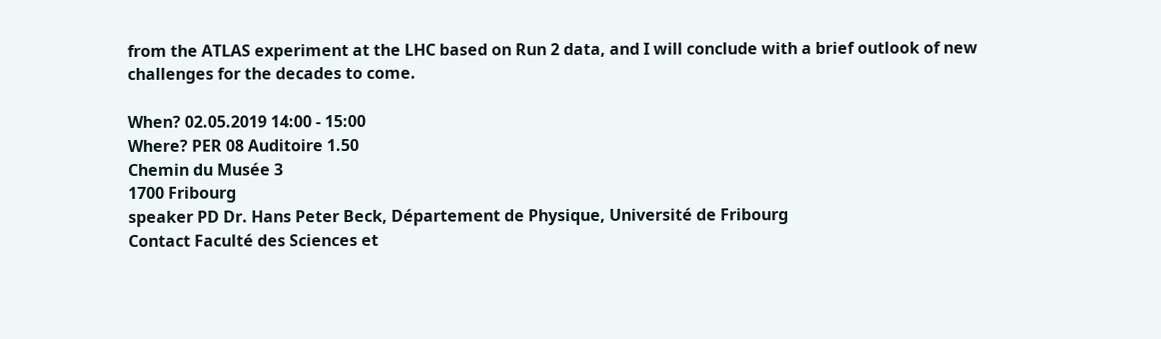from the ATLAS experiment at the LHC based on Run 2 data, and I will conclude with a brief outlook of new challenges for the decades to come.

When? 02.05.2019 14:00 - 15:00
Where? PER 08 Auditoire 1.50
Chemin du Musée 3
1700 Fribourg
speaker PD Dr. Hans Peter Beck, Département de Physique, Université de Fribourg
Contact Faculté des Sciences et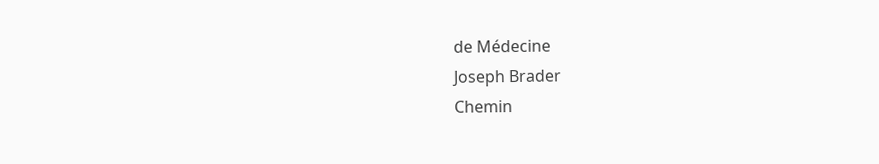de Médecine
Joseph Brader
Chemin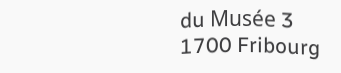du Musée 3
1700 Fribourg